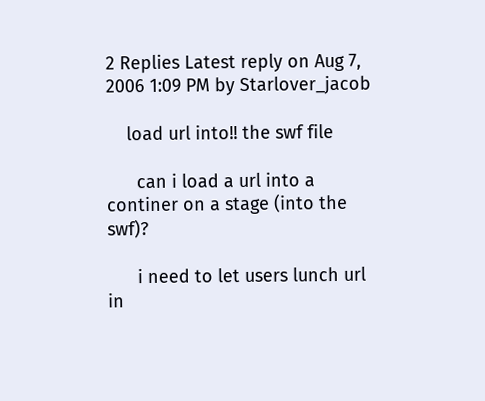2 Replies Latest reply on Aug 7, 2006 1:09 PM by Starlover_jacob

    load url into!! the swf file

      can i load a url into a continer on a stage (into the swf)?

      i need to let users lunch url in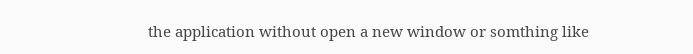the application without open a new window or somthing like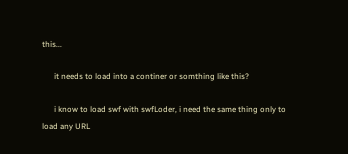this...

      it needs to load into a continer or somthing like this?

      i know to load swf with swfLoder, i need the same thing only to load any URL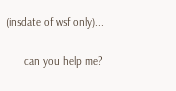(insdate of wsf only)...

      can you help me?